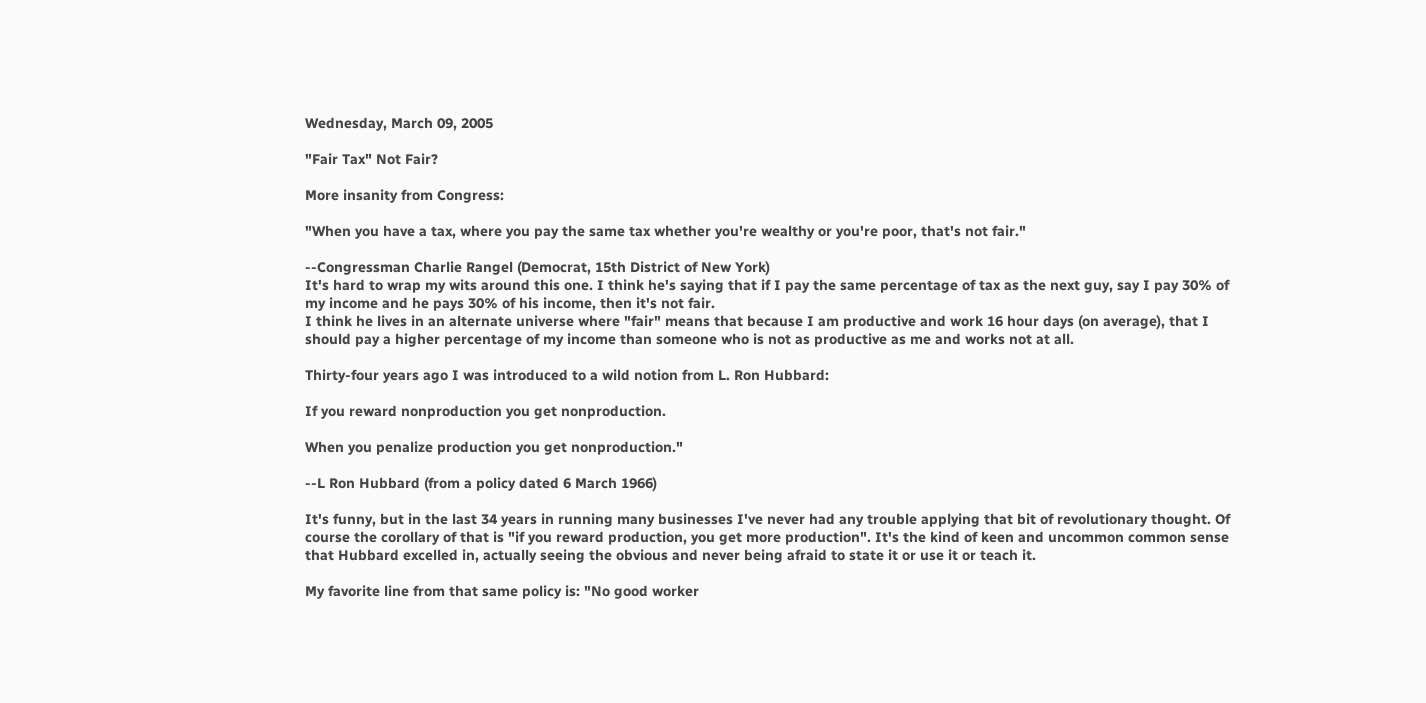Wednesday, March 09, 2005

"Fair Tax" Not Fair?

More insanity from Congress:

"When you have a tax, where you pay the same tax whether you're wealthy or you're poor, that's not fair."

--Congressman Charlie Rangel (Democrat, 15th District of New York)
It's hard to wrap my wits around this one. I think he's saying that if I pay the same percentage of tax as the next guy, say I pay 30% of my income and he pays 30% of his income, then it's not fair.
I think he lives in an alternate universe where "fair" means that because I am productive and work 16 hour days (on average), that I should pay a higher percentage of my income than someone who is not as productive as me and works not at all.

Thirty-four years ago I was introduced to a wild notion from L. Ron Hubbard:

If you reward nonproduction you get nonproduction.

When you penalize production you get nonproduction."

--L Ron Hubbard (from a policy dated 6 March 1966)

It's funny, but in the last 34 years in running many businesses I've never had any trouble applying that bit of revolutionary thought. Of course the corollary of that is "if you reward production, you get more production". It's the kind of keen and uncommon common sense that Hubbard excelled in, actually seeing the obvious and never being afraid to state it or use it or teach it.

My favorite line from that same policy is: "No good worker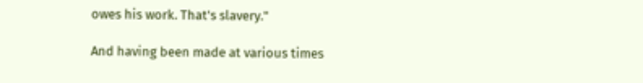owes his work. That's slavery."

And having been made at various times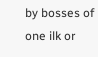by bosses of one ilk or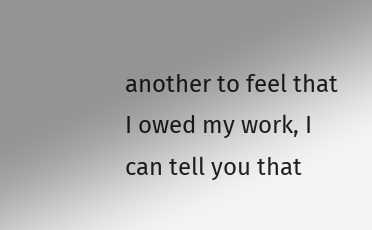another to feel that I owed my work, I can tell you that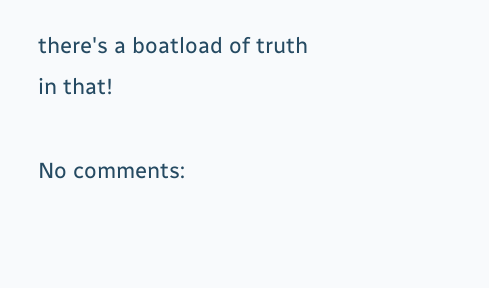there's a boatload of truth in that!

No comments: